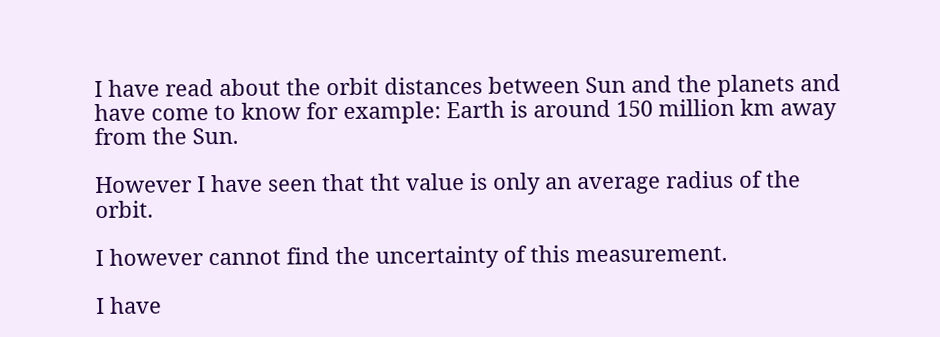I have read about the orbit distances between Sun and the planets and have come to know for example: Earth is around 150 million km away from the Sun.

However I have seen that tht value is only an average radius of the orbit.

I however cannot find the uncertainty of this measurement.

I have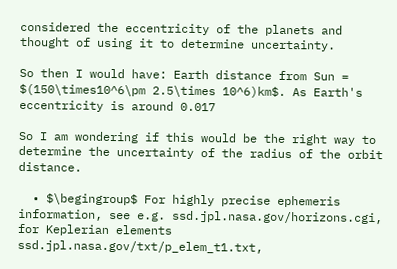considered the eccentricity of the planets and thought of using it to determine uncertainty.

So then I would have: Earth distance from Sun = $(150\times10^6\pm 2.5\times 10^6)km$. As Earth's eccentricity is around 0.017

So I am wondering if this would be the right way to determine the uncertainty of the radius of the orbit distance.

  • $\begingroup$ For highly precise ephemeris information, see e.g. ssd.jpl.nasa.gov/horizons.cgi, for Keplerian elements ssd.jpl.nasa.gov/txt/p_elem_t1.txt,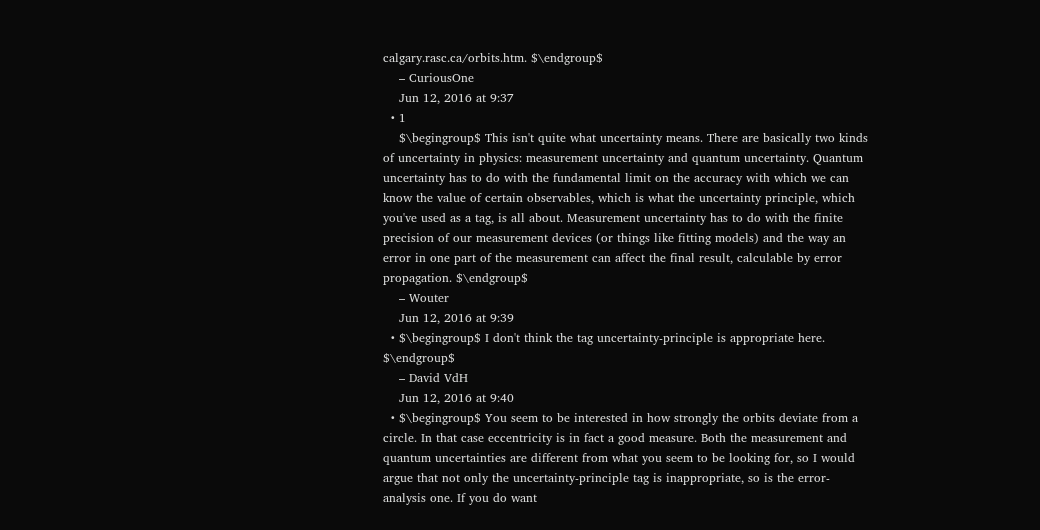calgary.rasc.ca/orbits.htm. $\endgroup$
    – CuriousOne
    Jun 12, 2016 at 9:37
  • 1
    $\begingroup$ This isn't quite what uncertainty means. There are basically two kinds of uncertainty in physics: measurement uncertainty and quantum uncertainty. Quantum uncertainty has to do with the fundamental limit on the accuracy with which we can know the value of certain observables, which is what the uncertainty principle, which you've used as a tag, is all about. Measurement uncertainty has to do with the finite precision of our measurement devices (or things like fitting models) and the way an error in one part of the measurement can affect the final result, calculable by error propagation. $\endgroup$
    – Wouter
    Jun 12, 2016 at 9:39
  • $\begingroup$ I don't think the tag uncertainty-principle is appropriate here. $\endgroup$
    – David VdH
    Jun 12, 2016 at 9:40
  • $\begingroup$ You seem to be interested in how strongly the orbits deviate from a circle. In that case eccentricity is in fact a good measure. Both the measurement and quantum uncertainties are different from what you seem to be looking for, so I would argue that not only the uncertainty-principle tag is inappropriate, so is the error-analysis one. If you do want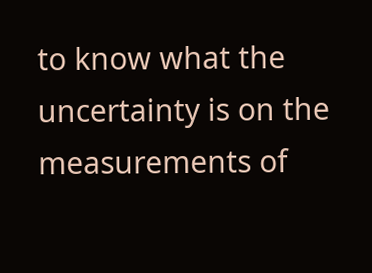to know what the uncertainty is on the measurements of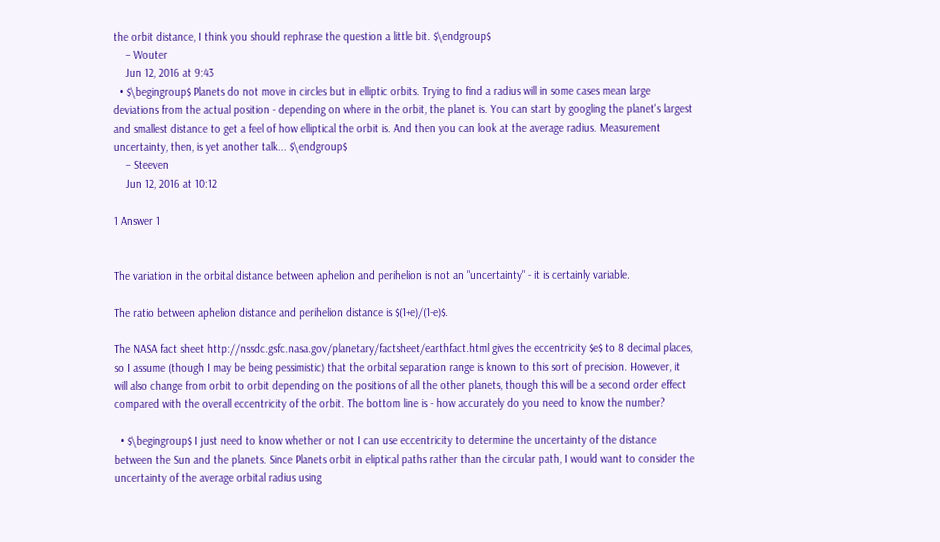the orbit distance, I think you should rephrase the question a little bit. $\endgroup$
    – Wouter
    Jun 12, 2016 at 9:43
  • $\begingroup$ Planets do not move in circles but in elliptic orbits. Trying to find a radius will in some cases mean large deviations from the actual position - depending on where in the orbit, the planet is. You can start by googling the planet's largest and smallest distance to get a feel of how elliptical the orbit is. And then you can look at the average radius. Measurement uncertainty, then, is yet another talk... $\endgroup$
    – Steeven
    Jun 12, 2016 at 10:12

1 Answer 1


The variation in the orbital distance between aphelion and perihelion is not an "uncertainty" - it is certainly variable.

The ratio between aphelion distance and perihelion distance is $(1+e)/(1-e)$.

The NASA fact sheet http://nssdc.gsfc.nasa.gov/planetary/factsheet/earthfact.html gives the eccentricity $e$ to 8 decimal places, so I assume (though I may be being pessimistic) that the orbital separation range is known to this sort of precision. However, it will also change from orbit to orbit depending on the positions of all the other planets, though this will be a second order effect compared with the overall eccentricity of the orbit. The bottom line is - how accurately do you need to know the number?

  • $\begingroup$ I just need to know whether or not I can use eccentricity to determine the uncertainty of the distance between the Sun and the planets. Since Planets orbit in eliptical paths rather than the circular path, I would want to consider the uncertainty of the average orbital radius using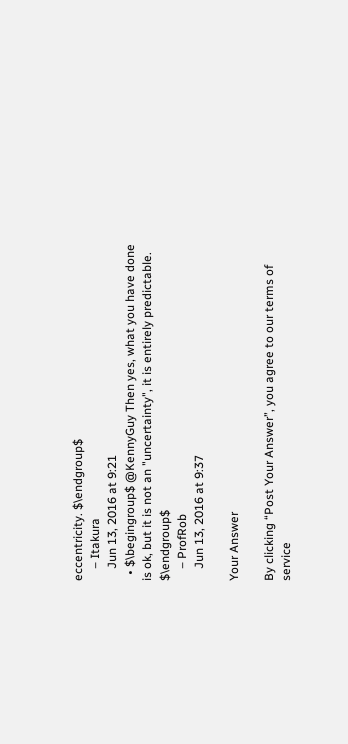eccentricity. $\endgroup$
    – Itakura
    Jun 13, 2016 at 9:21
  • $\begingroup$ @KennyGuy Then yes, what you have done is ok, but it is not an "uncertainty", it is entirely predictable. $\endgroup$
    – ProfRob
    Jun 13, 2016 at 9:37

Your Answer

By clicking “Post Your Answer”, you agree to our terms of service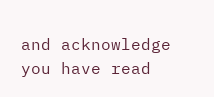and acknowledge you have read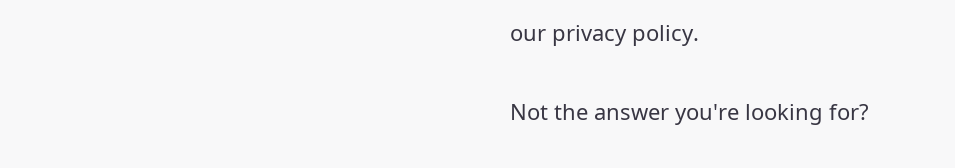our privacy policy.

Not the answer you're looking for?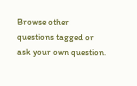Browse other questions tagged or ask your own question.